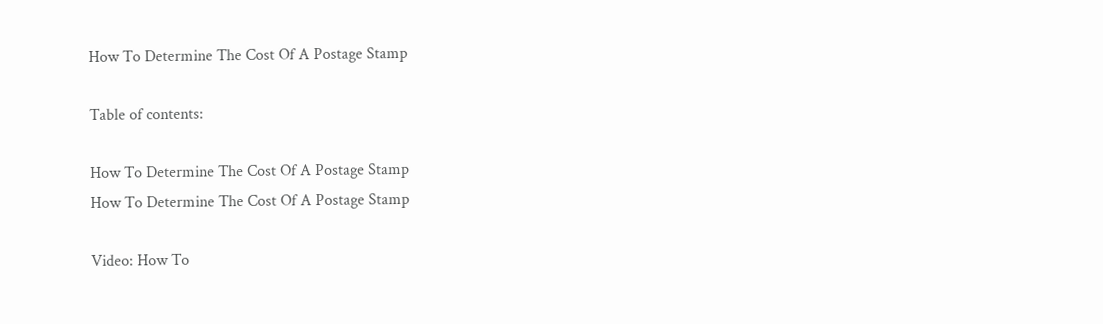How To Determine The Cost Of A Postage Stamp

Table of contents:

How To Determine The Cost Of A Postage Stamp
How To Determine The Cost Of A Postage Stamp

Video: How To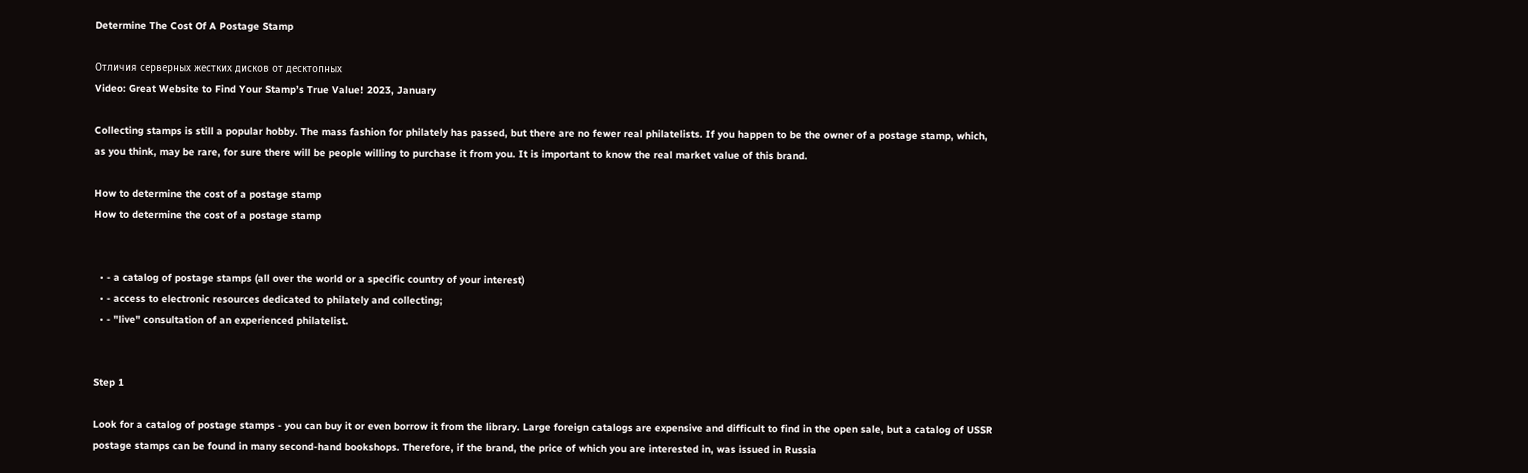Determine The Cost Of A Postage Stamp

Отличия серверных жестких дисков от десктопных
Video: Great Website to Find Your Stamp’s True Value! 2023, January

Collecting stamps is still a popular hobby. The mass fashion for philately has passed, but there are no fewer real philatelists. If you happen to be the owner of a postage stamp, which, as you think, may be rare, for sure there will be people willing to purchase it from you. It is important to know the real market value of this brand.

How to determine the cost of a postage stamp
How to determine the cost of a postage stamp


  • - a catalog of postage stamps (all over the world or a specific country of your interest)
  • - access to electronic resources dedicated to philately and collecting;
  • - "live" consultation of an experienced philatelist.


Step 1

Look for a catalog of postage stamps - you can buy it or even borrow it from the library. Large foreign catalogs are expensive and difficult to find in the open sale, but a catalog of USSR postage stamps can be found in many second-hand bookshops. Therefore, if the brand, the price of which you are interested in, was issued in Russia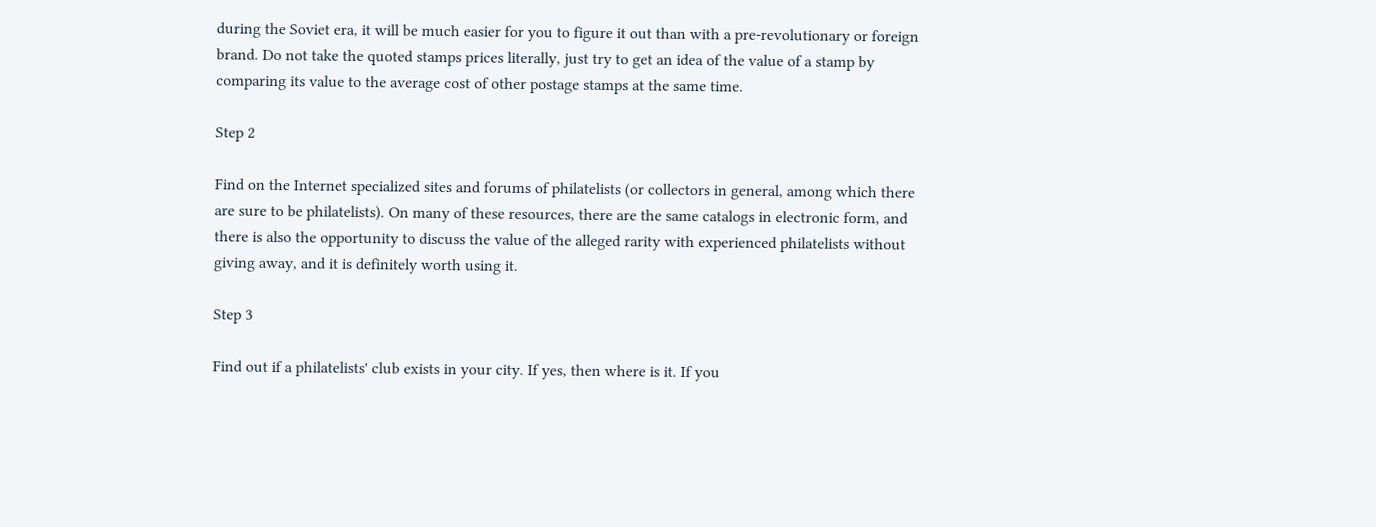during the Soviet era, it will be much easier for you to figure it out than with a pre-revolutionary or foreign brand. Do not take the quoted stamps prices literally, just try to get an idea of the value of a stamp by comparing its value to the average cost of other postage stamps at the same time.

Step 2

Find on the Internet specialized sites and forums of philatelists (or collectors in general, among which there are sure to be philatelists). On many of these resources, there are the same catalogs in electronic form, and there is also the opportunity to discuss the value of the alleged rarity with experienced philatelists without giving away, and it is definitely worth using it.

Step 3

Find out if a philatelists' club exists in your city. If yes, then where is it. If you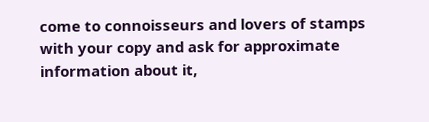come to connoisseurs and lovers of stamps with your copy and ask for approximate information about it,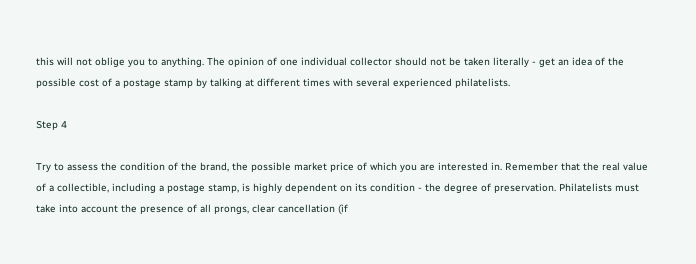this will not oblige you to anything. The opinion of one individual collector should not be taken literally - get an idea of the possible cost of a postage stamp by talking at different times with several experienced philatelists.

Step 4

Try to assess the condition of the brand, the possible market price of which you are interested in. Remember that the real value of a collectible, including a postage stamp, is highly dependent on its condition - the degree of preservation. Philatelists must take into account the presence of all prongs, clear cancellation (if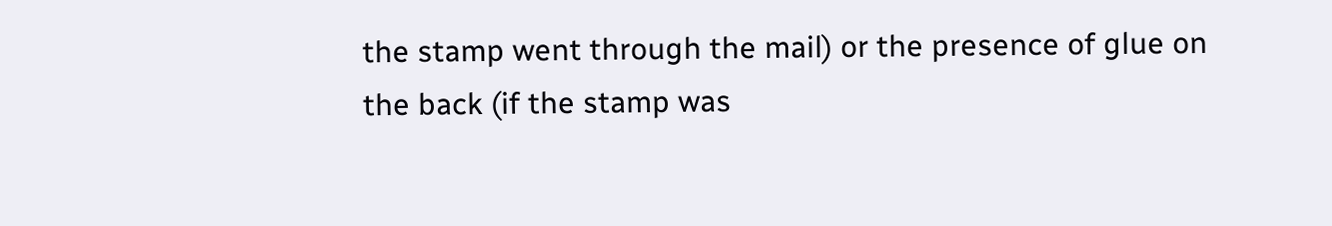the stamp went through the mail) or the presence of glue on the back (if the stamp was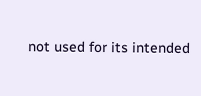not used for its intended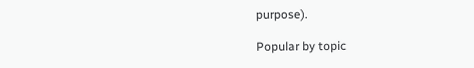purpose).

Popular by topic